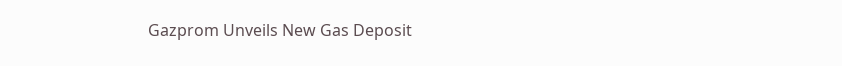Gazprom Unveils New Gas Deposit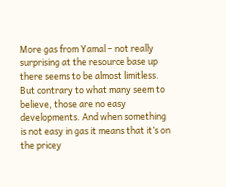More gas from Yamal – not really surprising at the resource base up there seems to be almost limitless. But contrary to what many seem to believe, those are no easy developments. And when something is not easy in gas it means that it’s on the pricey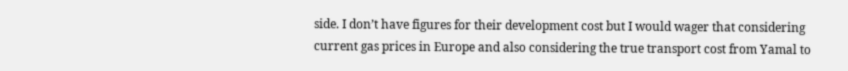side. I don’t have figures for their development cost but I would wager that considering current gas prices in Europe and also considering the true transport cost from Yamal to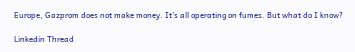Europe, Gazprom does not make money. It’s all operating on fumes. But what do I know?

Linkedin Thread